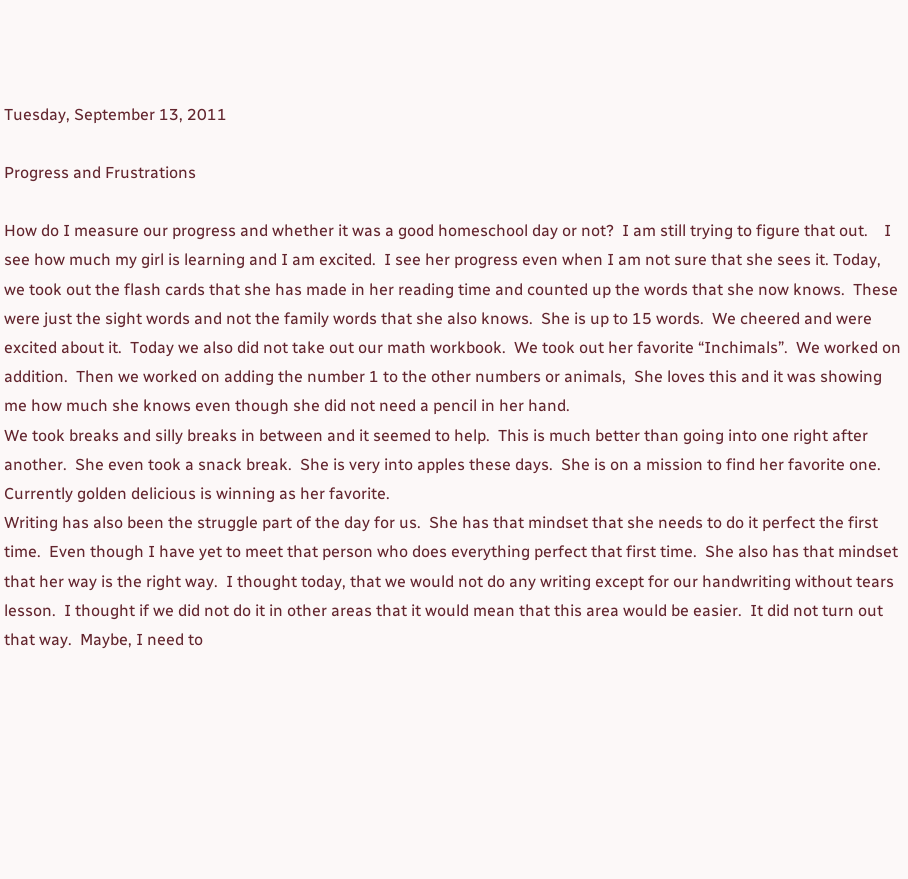Tuesday, September 13, 2011

Progress and Frustrations

How do I measure our progress and whether it was a good homeschool day or not?  I am still trying to figure that out.    I see how much my girl is learning and I am excited.  I see her progress even when I am not sure that she sees it. Today, we took out the flash cards that she has made in her reading time and counted up the words that she now knows.  These were just the sight words and not the family words that she also knows.  She is up to 15 words.  We cheered and were excited about it.  Today we also did not take out our math workbook.  We took out her favorite “Inchimals”.  We worked on addition.  Then we worked on adding the number 1 to the other numbers or animals,  She loves this and it was showing me how much she knows even though she did not need a pencil in her hand.
We took breaks and silly breaks in between and it seemed to help.  This is much better than going into one right after another.  She even took a snack break.  She is very into apples these days.  She is on a mission to find her favorite one.  Currently golden delicious is winning as her favorite.
Writing has also been the struggle part of the day for us.  She has that mindset that she needs to do it perfect the first time.  Even though I have yet to meet that person who does everything perfect that first time.  She also has that mindset that her way is the right way.  I thought today, that we would not do any writing except for our handwriting without tears lesson.  I thought if we did not do it in other areas that it would mean that this area would be easier.  It did not turn out that way.  Maybe, I need to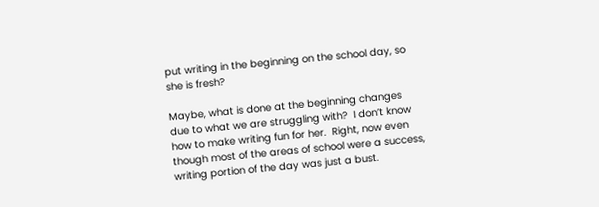put writing in the beginning on the school day, so she is fresh?

Maybe, what is done at the beginning changes due to what we are struggling with?  I don’t know how to make writing fun for her.  Right, now even though most of the areas of school were a success, writing portion of the day was just a bust.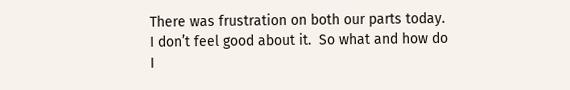There was frustration on both our parts today.  I don’t feel good about it.  So what and how do I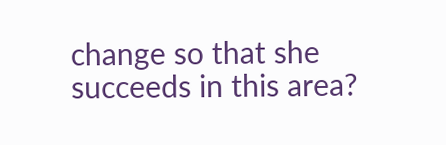change so that she succeeds in this area?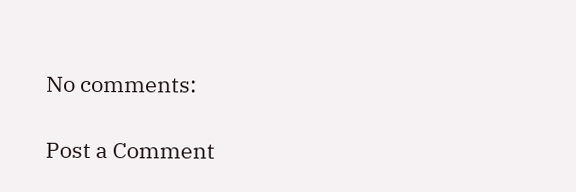No comments:

Post a Comment